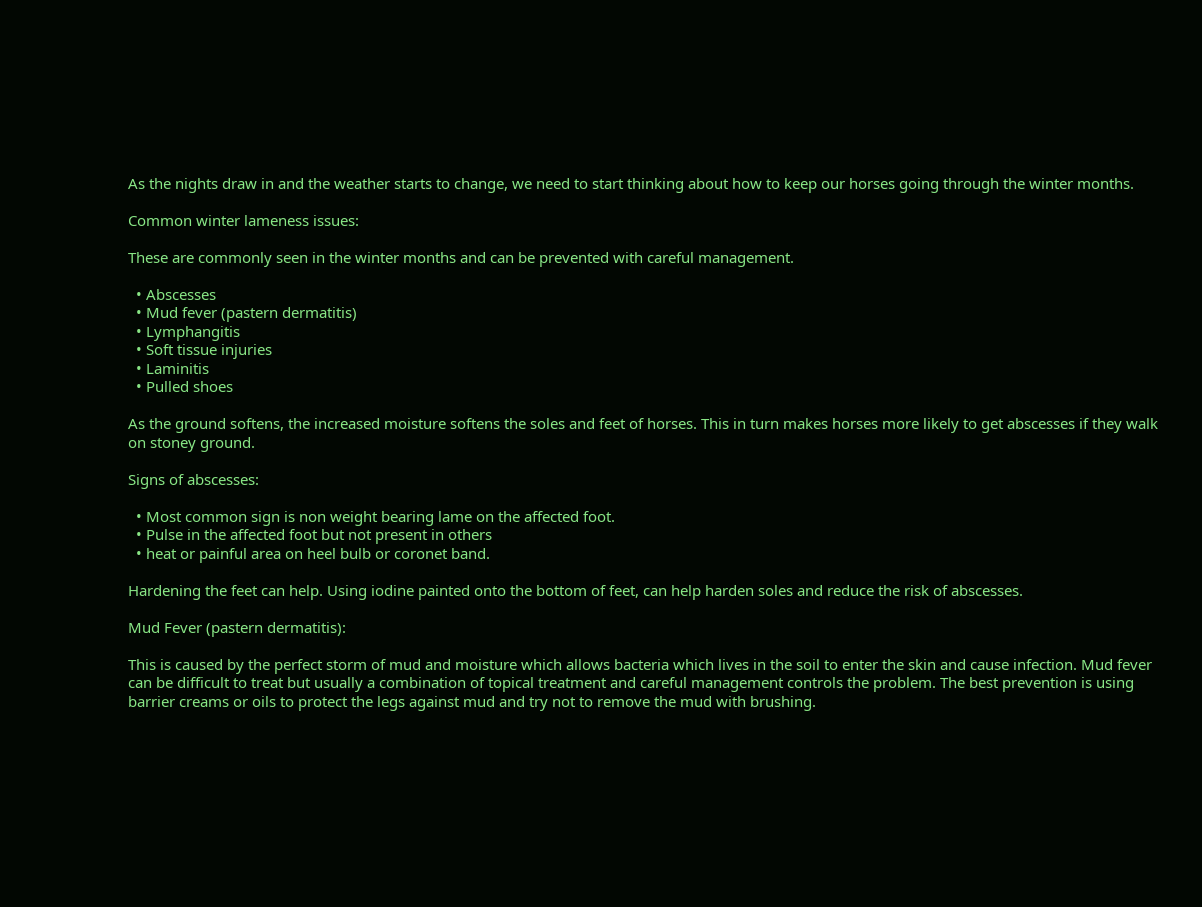As the nights draw in and the weather starts to change, we need to start thinking about how to keep our horses going through the winter months.

Common winter lameness issues:

These are commonly seen in the winter months and can be prevented with careful management.

  • Abscesses
  • Mud fever (pastern dermatitis)
  • Lymphangitis
  • Soft tissue injuries
  • Laminitis
  • Pulled shoes

As the ground softens, the increased moisture softens the soles and feet of horses. This in turn makes horses more likely to get abscesses if they walk on stoney ground.

Signs of abscesses:

  • Most common sign is non weight bearing lame on the affected foot.
  • Pulse in the affected foot but not present in others
  • heat or painful area on heel bulb or coronet band.

Hardening the feet can help. Using iodine painted onto the bottom of feet, can help harden soles and reduce the risk of abscesses.

Mud Fever (pastern dermatitis):

This is caused by the perfect storm of mud and moisture which allows bacteria which lives in the soil to enter the skin and cause infection. Mud fever can be difficult to treat but usually a combination of topical treatment and careful management controls the problem. The best prevention is using barrier creams or oils to protect the legs against mud and try not to remove the mud with brushing.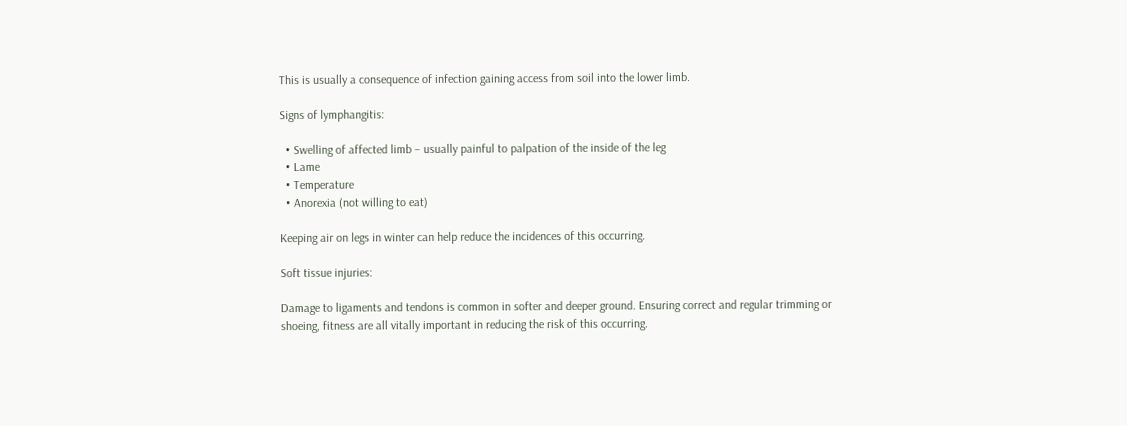This is usually a consequence of infection gaining access from soil into the lower limb.

Signs of lymphangitis:

  • Swelling of affected limb – usually painful to palpation of the inside of the leg
  • Lame
  • Temperature
  • Anorexia (not willing to eat)

Keeping air on legs in winter can help reduce the incidences of this occurring.

Soft tissue injuries:

Damage to ligaments and tendons is common in softer and deeper ground. Ensuring correct and regular trimming or shoeing, fitness are all vitally important in reducing the risk of this occurring.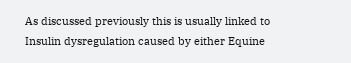As discussed previously this is usually linked to Insulin dysregulation caused by either Equine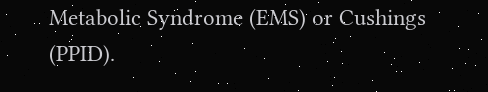Metabolic Syndrome (EMS) or Cushings (PPID).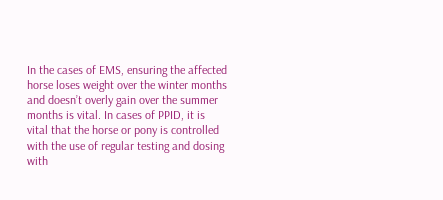In the cases of EMS, ensuring the affected horse loses weight over the winter months and doesn’t overly gain over the summer months is vital. In cases of PPID, it is vital that the horse or pony is controlled with the use of regular testing and dosing with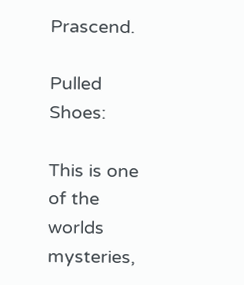Prascend.

Pulled Shoes:

This is one of the worlds mysteries,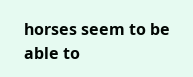horses seem to be able to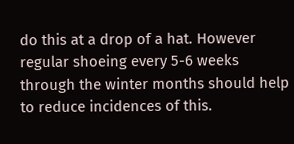do this at a drop of a hat. However regular shoeing every 5-6 weeks through the winter months should help to reduce incidences of this.